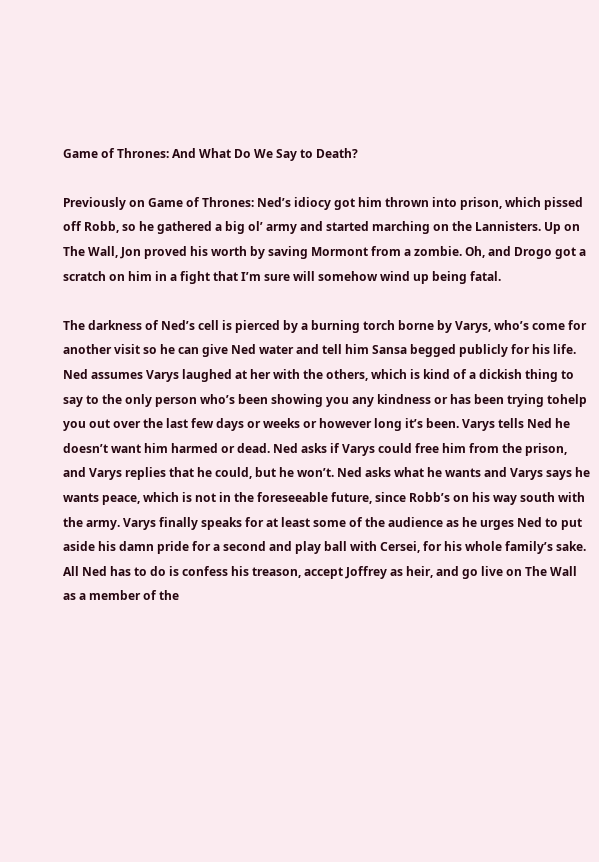Game of Thrones: And What Do We Say to Death?

Previously on Game of Thrones: Ned’s idiocy got him thrown into prison, which pissed off Robb, so he gathered a big ol’ army and started marching on the Lannisters. Up on The Wall, Jon proved his worth by saving Mormont from a zombie. Oh, and Drogo got a scratch on him in a fight that I’m sure will somehow wind up being fatal.

The darkness of Ned’s cell is pierced by a burning torch borne by Varys, who’s come for another visit so he can give Ned water and tell him Sansa begged publicly for his life. Ned assumes Varys laughed at her with the others, which is kind of a dickish thing to say to the only person who’s been showing you any kindness or has been trying tohelp you out over the last few days or weeks or however long it’s been. Varys tells Ned he doesn’t want him harmed or dead. Ned asks if Varys could free him from the prison, and Varys replies that he could, but he won’t. Ned asks what he wants and Varys says he wants peace, which is not in the foreseeable future, since Robb’s on his way south with the army. Varys finally speaks for at least some of the audience as he urges Ned to put aside his damn pride for a second and play ball with Cersei, for his whole family’s sake. All Ned has to do is confess his treason, accept Joffrey as heir, and go live on The Wall as a member of the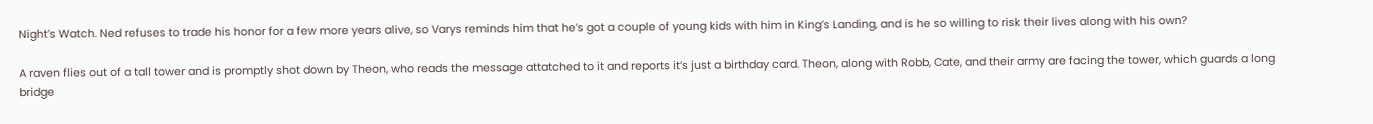Night’s Watch. Ned refuses to trade his honor for a few more years alive, so Varys reminds him that he’s got a couple of young kids with him in King’s Landing, and is he so willing to risk their lives along with his own?

A raven flies out of a tall tower and is promptly shot down by Theon, who reads the message attatched to it and reports it’s just a birthday card. Theon, along with Robb, Cate, and their army are facing the tower, which guards a long bridge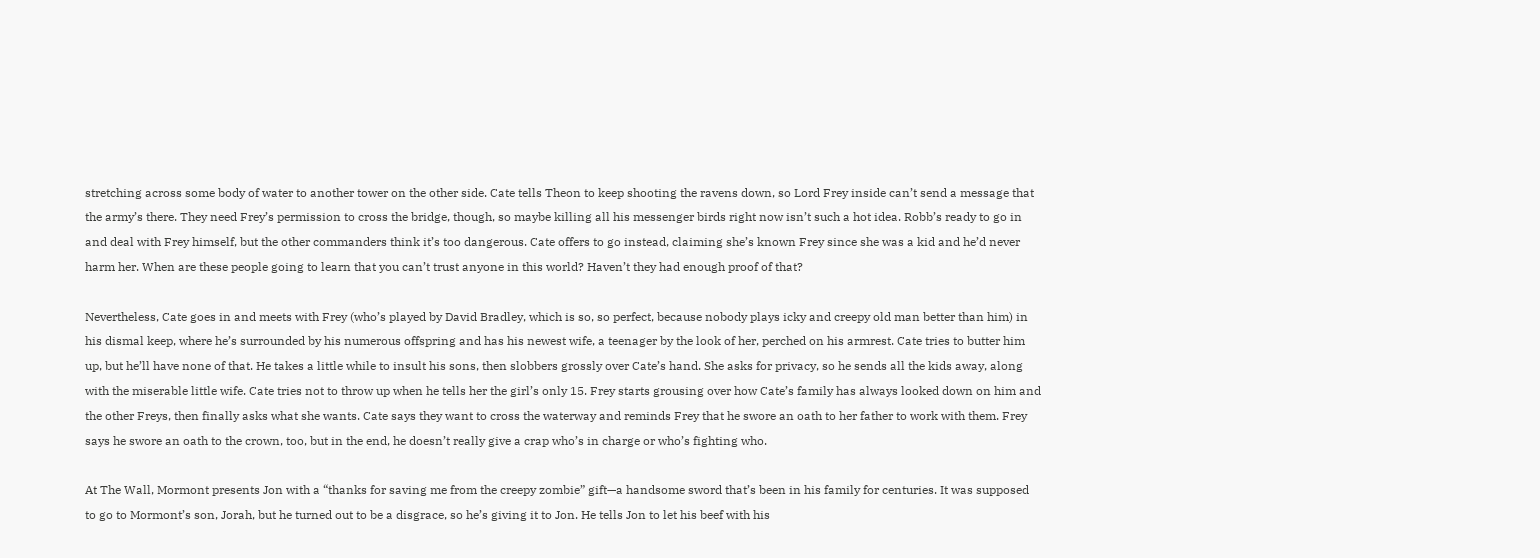stretching across some body of water to another tower on the other side. Cate tells Theon to keep shooting the ravens down, so Lord Frey inside can’t send a message that the army’s there. They need Frey’s permission to cross the bridge, though, so maybe killing all his messenger birds right now isn’t such a hot idea. Robb’s ready to go in and deal with Frey himself, but the other commanders think it’s too dangerous. Cate offers to go instead, claiming she’s known Frey since she was a kid and he’d never harm her. When are these people going to learn that you can’t trust anyone in this world? Haven’t they had enough proof of that?

Nevertheless, Cate goes in and meets with Frey (who’s played by David Bradley, which is so, so perfect, because nobody plays icky and creepy old man better than him) in his dismal keep, where he’s surrounded by his numerous offspring and has his newest wife, a teenager by the look of her, perched on his armrest. Cate tries to butter him up, but he’ll have none of that. He takes a little while to insult his sons, then slobbers grossly over Cate’s hand. She asks for privacy, so he sends all the kids away, along with the miserable little wife. Cate tries not to throw up when he tells her the girl’s only 15. Frey starts grousing over how Cate’s family has always looked down on him and the other Freys, then finally asks what she wants. Cate says they want to cross the waterway and reminds Frey that he swore an oath to her father to work with them. Frey says he swore an oath to the crown, too, but in the end, he doesn’t really give a crap who’s in charge or who’s fighting who.

At The Wall, Mormont presents Jon with a “thanks for saving me from the creepy zombie” gift—a handsome sword that’s been in his family for centuries. It was supposed to go to Mormont’s son, Jorah, but he turned out to be a disgrace, so he’s giving it to Jon. He tells Jon to let his beef with his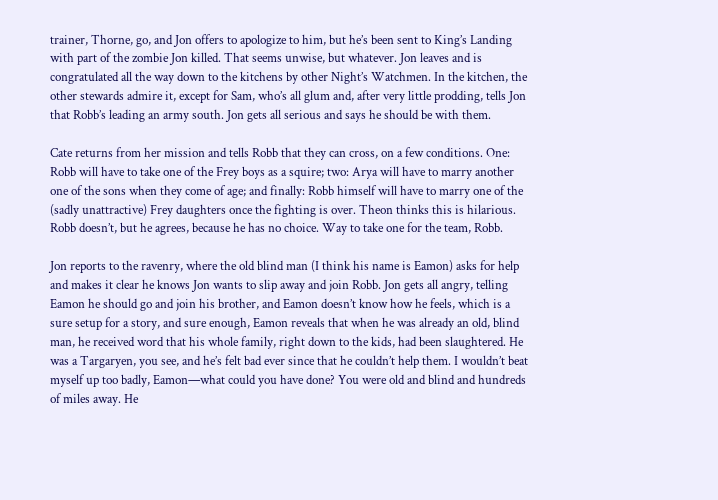trainer, Thorne, go, and Jon offers to apologize to him, but he’s been sent to King’s Landing with part of the zombie Jon killed. That seems unwise, but whatever. Jon leaves and is congratulated all the way down to the kitchens by other Night’s Watchmen. In the kitchen, the other stewards admire it, except for Sam, who’s all glum and, after very little prodding, tells Jon that Robb’s leading an army south. Jon gets all serious and says he should be with them.

Cate returns from her mission and tells Robb that they can cross, on a few conditions. One: Robb will have to take one of the Frey boys as a squire; two: Arya will have to marry another one of the sons when they come of age; and finally: Robb himself will have to marry one of the (sadly unattractive) Frey daughters once the fighting is over. Theon thinks this is hilarious. Robb doesn’t, but he agrees, because he has no choice. Way to take one for the team, Robb.

Jon reports to the ravenry, where the old blind man (I think his name is Eamon) asks for help and makes it clear he knows Jon wants to slip away and join Robb. Jon gets all angry, telling Eamon he should go and join his brother, and Eamon doesn’t know how he feels, which is a sure setup for a story, and sure enough, Eamon reveals that when he was already an old, blind man, he received word that his whole family, right down to the kids, had been slaughtered. He was a Targaryen, you see, and he’s felt bad ever since that he couldn’t help them. I wouldn’t beat myself up too badly, Eamon—what could you have done? You were old and blind and hundreds of miles away. He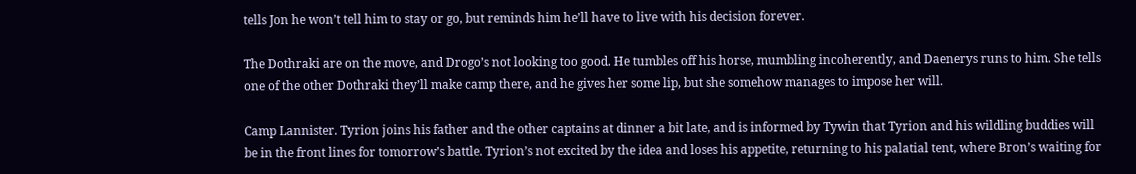tells Jon he won’t tell him to stay or go, but reminds him he’ll have to live with his decision forever.

The Dothraki are on the move, and Drogo’s not looking too good. He tumbles off his horse, mumbling incoherently, and Daenerys runs to him. She tells one of the other Dothraki they’ll make camp there, and he gives her some lip, but she somehow manages to impose her will.

Camp Lannister. Tyrion joins his father and the other captains at dinner a bit late, and is informed by Tywin that Tyrion and his wildling buddies will be in the front lines for tomorrow’s battle. Tyrion’s not excited by the idea and loses his appetite, returning to his palatial tent, where Bron’s waiting for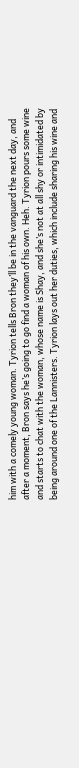him with a comely young woman. Tyrion tells Bron they’ll be in the vanguard the next day, and after a moment, Bron says he’s going to go find a woman of his own. Heh. Tyrion pours some wine and starts to chat with the woman, whose name is Shay, and she’s not at all shy or intimidated by being around one of the Lannisters. Tyrion lays out her duties, which include sharing his wine and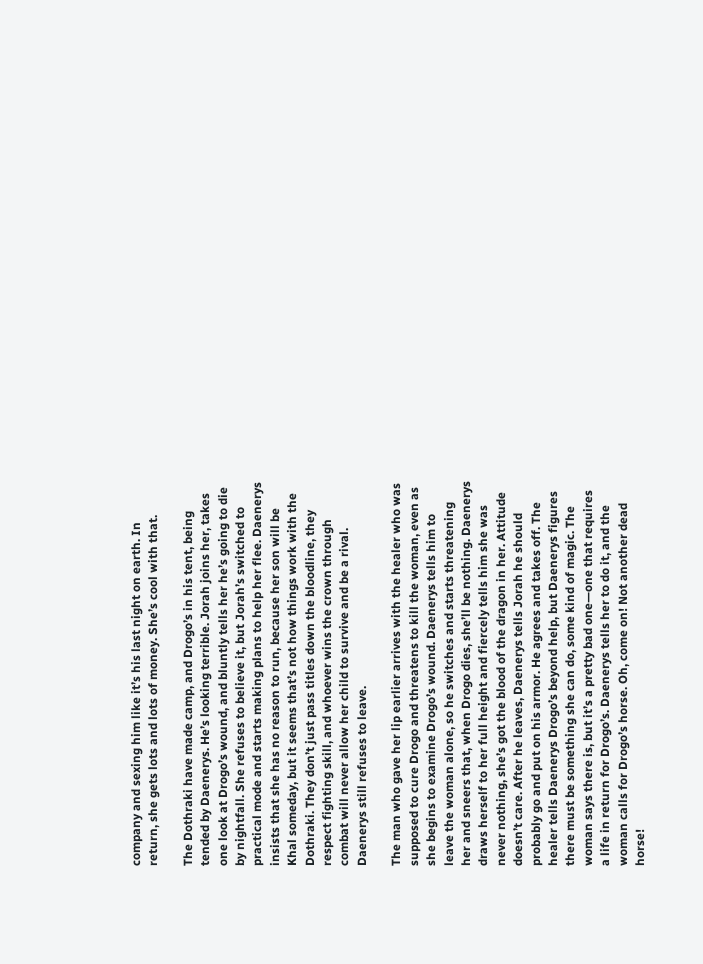company and sexing him like it’s his last night on earth. In return, she gets lots and lots of money. She’s cool with that.

The Dothraki have made camp, and Drogo’s in his tent, being tended by Daenerys. He’s looking terrible. Jorah joins her, takes one look at Drogo’s wound, and bluntly tells her he’s going to die by nightfall. She refuses to believe it, but Jorah’s switched to practical mode and starts making plans to help her flee. Daenerys insists that she has no reason to run, because her son will be Khal someday, but it seems that’s not how things work with the Dothraki. They don’t just pass titles down the bloodline, they respect fighting skill, and whoever wins the crown through combat will never allow her child to survive and be a rival. Daenerys still refuses to leave.

The man who gave her lip earlier arrives with the healer who was supposed to cure Drogo and threatens to kill the woman, even as she begins to examine Drogo’s wound. Daenerys tells him to leave the woman alone, so he switches and starts threatening her and sneers that, when Drogo dies, she’ll be nothing. Daenerys draws herself to her full height and fiercely tells him she was never nothing, she’s got the blood of the dragon in her. Attitude doesn’t care. After he leaves, Daenerys tells Jorah he should probably go and put on his armor. He agrees and takes off. The healer tells Daenerys Drogo’s beyond help, but Daenerys figures there must be something she can do, some kind of magic. The woman says there is, but it’s a pretty bad one—one that requires a life in return for Drogo’s. Daenerys tells her to do it, and the woman calls for Drogo’s horse. Oh, come on! Not another dead horse!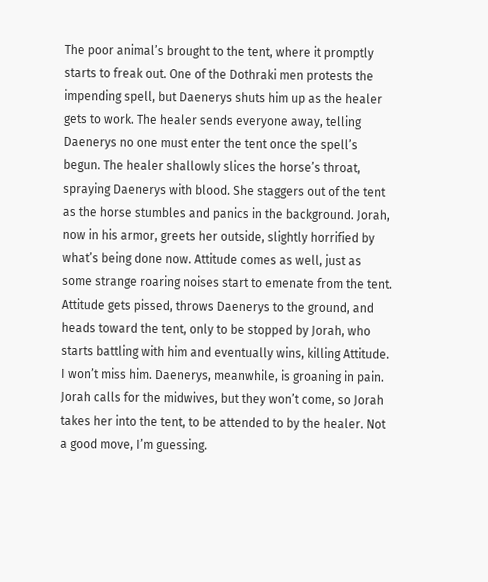The poor animal’s brought to the tent, where it promptly starts to freak out. One of the Dothraki men protests the impending spell, but Daenerys shuts him up as the healer gets to work. The healer sends everyone away, telling Daenerys no one must enter the tent once the spell’s begun. The healer shallowly slices the horse’s throat, spraying Daenerys with blood. She staggers out of the tent as the horse stumbles and panics in the background. Jorah, now in his armor, greets her outside, slightly horrified by what’s being done now. Attitude comes as well, just as some strange roaring noises start to emenate from the tent. Attitude gets pissed, throws Daenerys to the ground, and heads toward the tent, only to be stopped by Jorah, who starts battling with him and eventually wins, killing Attitude. I won’t miss him. Daenerys, meanwhile, is groaning in pain. Jorah calls for the midwives, but they won’t come, so Jorah takes her into the tent, to be attended to by the healer. Not a good move, I’m guessing.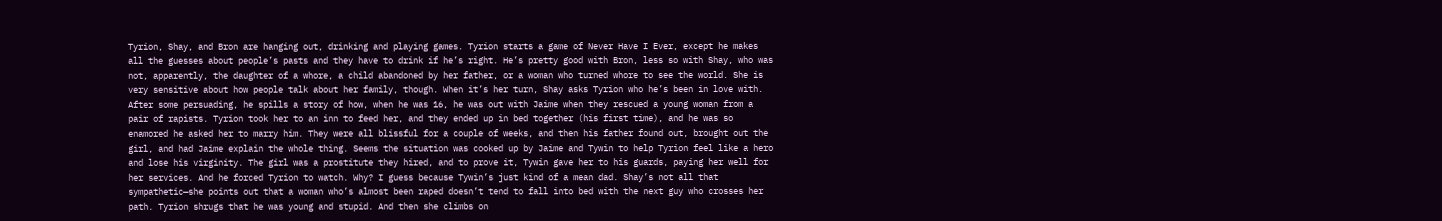Tyrion, Shay, and Bron are hanging out, drinking and playing games. Tyrion starts a game of Never Have I Ever, except he makes all the guesses about people’s pasts and they have to drink if he’s right. He’s pretty good with Bron, less so with Shay, who was not, apparently, the daughter of a whore, a child abandoned by her father, or a woman who turned whore to see the world. She is very sensitive about how people talk about her family, though. When it’s her turn, Shay asks Tyrion who he’s been in love with. After some persuading, he spills a story of how, when he was 16, he was out with Jaime when they rescued a young woman from a pair of rapists. Tyrion took her to an inn to feed her, and they ended up in bed together (his first time), and he was so enamored he asked her to marry him. They were all blissful for a couple of weeks, and then his father found out, brought out the girl, and had Jaime explain the whole thing. Seems the situation was cooked up by Jaime and Tywin to help Tyrion feel like a hero and lose his virginity. The girl was a prostitute they hired, and to prove it, Tywin gave her to his guards, paying her well for her services. And he forced Tyrion to watch. Why? I guess because Tywin’s just kind of a mean dad. Shay’s not all that sympathetic—she points out that a woman who’s almost been raped doesn’t tend to fall into bed with the next guy who crosses her path. Tyrion shrugs that he was young and stupid. And then she climbs on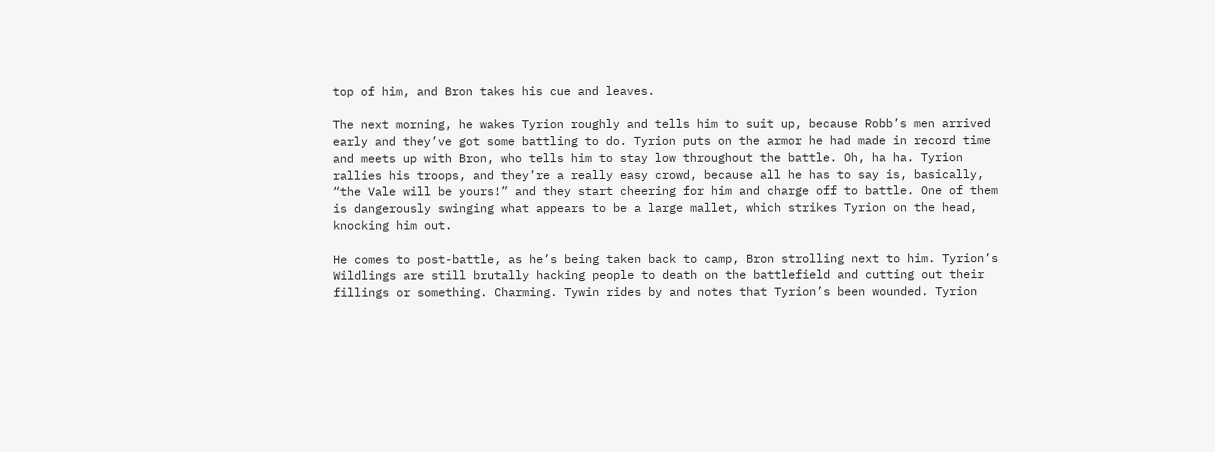top of him, and Bron takes his cue and leaves.

The next morning, he wakes Tyrion roughly and tells him to suit up, because Robb’s men arrived early and they’ve got some battling to do. Tyrion puts on the armor he had made in record time and meets up with Bron, who tells him to stay low throughout the battle. Oh, ha ha. Tyrion rallies his troops, and they’re a really easy crowd, because all he has to say is, basically, “the Vale will be yours!” and they start cheering for him and charge off to battle. One of them is dangerously swinging what appears to be a large mallet, which strikes Tyrion on the head, knocking him out.

He comes to post-battle, as he’s being taken back to camp, Bron strolling next to him. Tyrion’s Wildlings are still brutally hacking people to death on the battlefield and cutting out their fillings or something. Charming. Tywin rides by and notes that Tyrion’s been wounded. Tyrion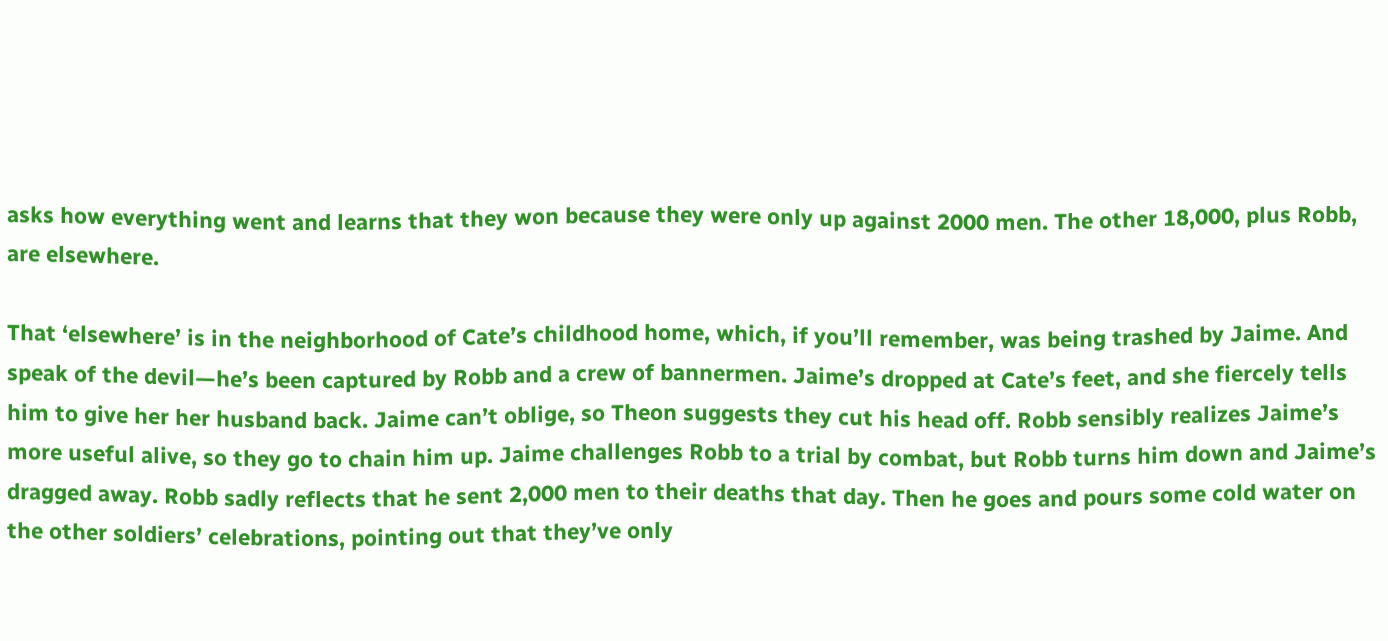asks how everything went and learns that they won because they were only up against 2000 men. The other 18,000, plus Robb, are elsewhere.

That ‘elsewhere’ is in the neighborhood of Cate’s childhood home, which, if you’ll remember, was being trashed by Jaime. And speak of the devil—he’s been captured by Robb and a crew of bannermen. Jaime’s dropped at Cate’s feet, and she fiercely tells him to give her her husband back. Jaime can’t oblige, so Theon suggests they cut his head off. Robb sensibly realizes Jaime’s more useful alive, so they go to chain him up. Jaime challenges Robb to a trial by combat, but Robb turns him down and Jaime’s dragged away. Robb sadly reflects that he sent 2,000 men to their deaths that day. Then he goes and pours some cold water on the other soldiers’ celebrations, pointing out that they’ve only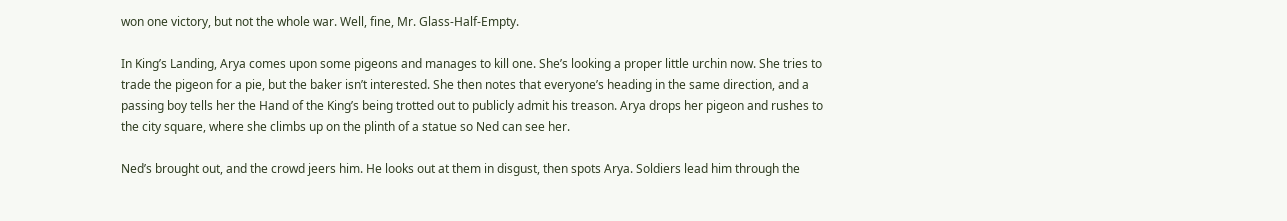won one victory, but not the whole war. Well, fine, Mr. Glass-Half-Empty.

In King’s Landing, Arya comes upon some pigeons and manages to kill one. She’s looking a proper little urchin now. She tries to trade the pigeon for a pie, but the baker isn’t interested. She then notes that everyone’s heading in the same direction, and a passing boy tells her the Hand of the King’s being trotted out to publicly admit his treason. Arya drops her pigeon and rushes to the city square, where she climbs up on the plinth of a statue so Ned can see her.

Ned’s brought out, and the crowd jeers him. He looks out at them in disgust, then spots Arya. Soldiers lead him through the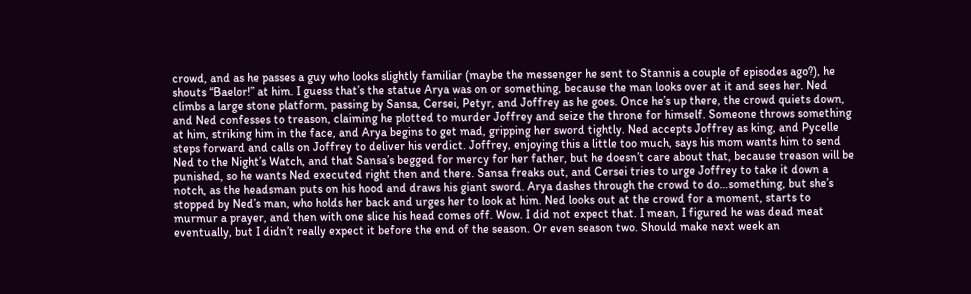crowd, and as he passes a guy who looks slightly familiar (maybe the messenger he sent to Stannis a couple of episodes ago?), he shouts “Baelor!” at him. I guess that’s the statue Arya was on or something, because the man looks over at it and sees her. Ned climbs a large stone platform, passing by Sansa, Cersei, Petyr, and Joffrey as he goes. Once he’s up there, the crowd quiets down, and Ned confesses to treason, claiming he plotted to murder Joffrey and seize the throne for himself. Someone throws something at him, striking him in the face, and Arya begins to get mad, gripping her sword tightly. Ned accepts Joffrey as king, and Pycelle steps forward and calls on Joffrey to deliver his verdict. Joffrey, enjoying this a little too much, says his mom wants him to send Ned to the Night’s Watch, and that Sansa’s begged for mercy for her father, but he doesn’t care about that, because treason will be punished, so he wants Ned executed right then and there. Sansa freaks out, and Cersei tries to urge Joffrey to take it down a notch, as the headsman puts on his hood and draws his giant sword. Arya dashes through the crowd to do…something, but she’s stopped by Ned’s man, who holds her back and urges her to look at him. Ned looks out at the crowd for a moment, starts to murmur a prayer, and then with one slice his head comes off. Wow. I did not expect that. I mean, I figured he was dead meat eventually, but I didn’t really expect it before the end of the season. Or even season two. Should make next week an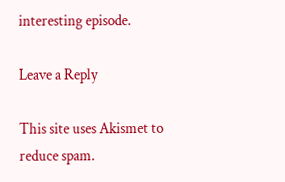interesting episode.

Leave a Reply

This site uses Akismet to reduce spam.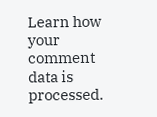Learn how your comment data is processed.